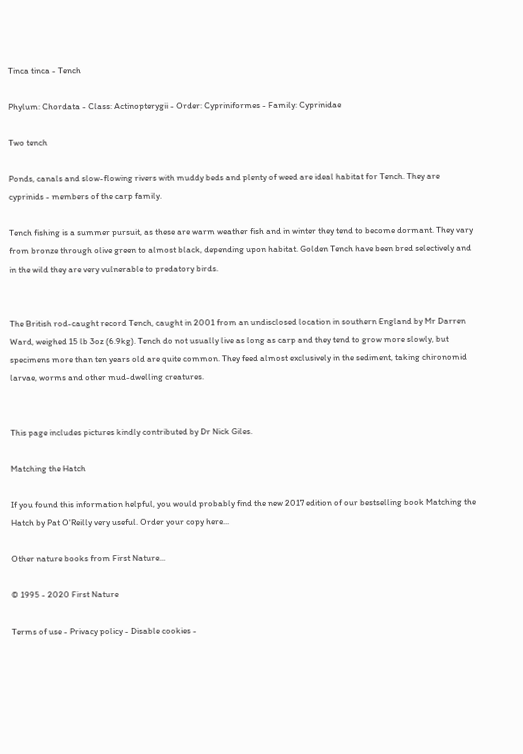Tinca tinca - Tench

Phylum: Chordata - Class: Actinopterygii - Order: Cypriniformes - Family: Cyprinidae

Two tench

Ponds, canals and slow-flowing rivers with muddy beds and plenty of weed are ideal habitat for Tench. They are cyprinids - members of the carp family.

Tench fishing is a summer pursuit, as these are warm weather fish and in winter they tend to become dormant. They vary from bronze through olive green to almost black, depending upon habitat. Golden Tench have been bred selectively and in the wild they are very vulnerable to predatory birds.


The British rod-caught record Tench, caught in 2001 from an undisclosed location in southern England by Mr Darren Ward, weighed 15 lb 3oz (6.9kg). Tench do not usually live as long as carp and they tend to grow more slowly, but specimens more than ten years old are quite common. They feed almost exclusively in the sediment, taking chironomid larvae, worms and other mud-dwelling creatures.


This page includes pictures kindly contributed by Dr Nick Giles.

Matching the Hatch

If you found this information helpful, you would probably find the new 2017 edition of our bestselling book Matching the Hatch by Pat O'Reilly very useful. Order your copy here...

Other nature books from First Nature...

© 1995 - 2020 First Nature

Terms of use - Privacy policy - Disable cookies -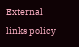External links policy